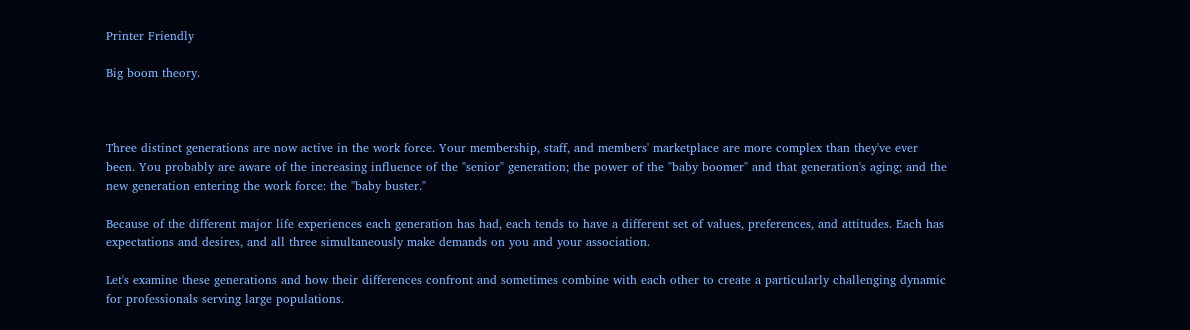Printer Friendly

Big boom theory.



Three distinct generations are now active in the work force. Your membership, staff, and members' marketplace are more complex than they've ever been. You probably are aware of the increasing influence of the "senior" generation; the power of the "baby boomer" and that generation's aging; and the new generation entering the work force: the "baby buster."

Because of the different major life experiences each generation has had, each tends to have a different set of values, preferences, and attitudes. Each has expectations and desires, and all three simultaneously make demands on you and your association.

Let's examine these generations and how their differences confront and sometimes combine with each other to create a particularly challenging dynamic for professionals serving large populations.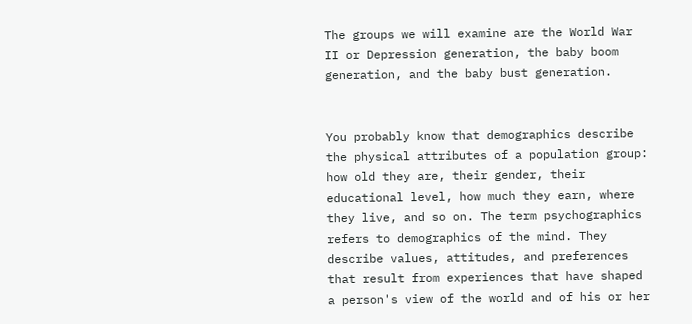The groups we will examine are the World War II or Depression generation, the baby boom generation, and the baby bust generation.


You probably know that demographics describe the physical attributes of a population group: how old they are, their gender, their educational level, how much they earn, where they live, and so on. The term psychographics refers to demographics of the mind. They describe values, attitudes, and preferences that result from experiences that have shaped a person's view of the world and of his or her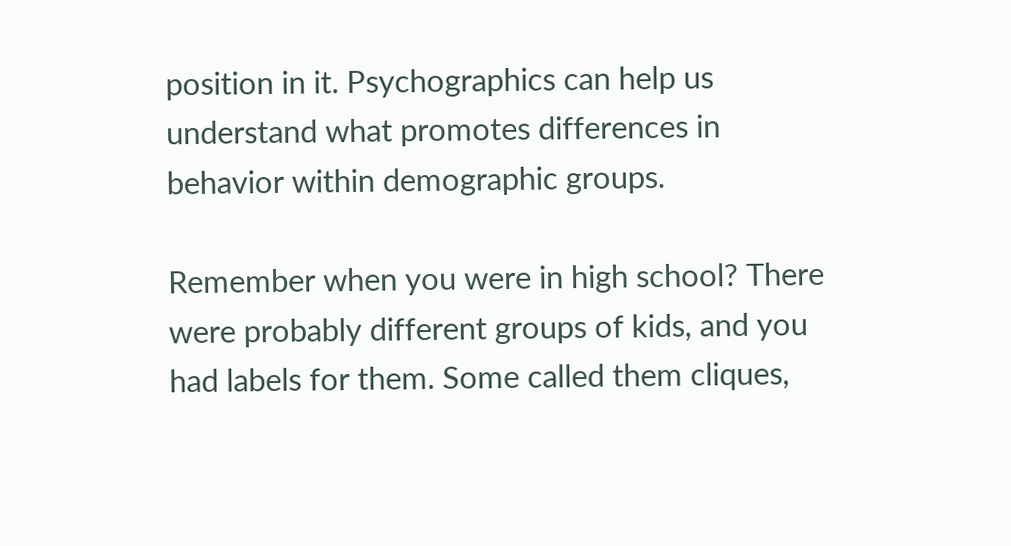position in it. Psychographics can help us understand what promotes differences in behavior within demographic groups.

Remember when you were in high school? There were probably different groups of kids, and you had labels for them. Some called them cliques,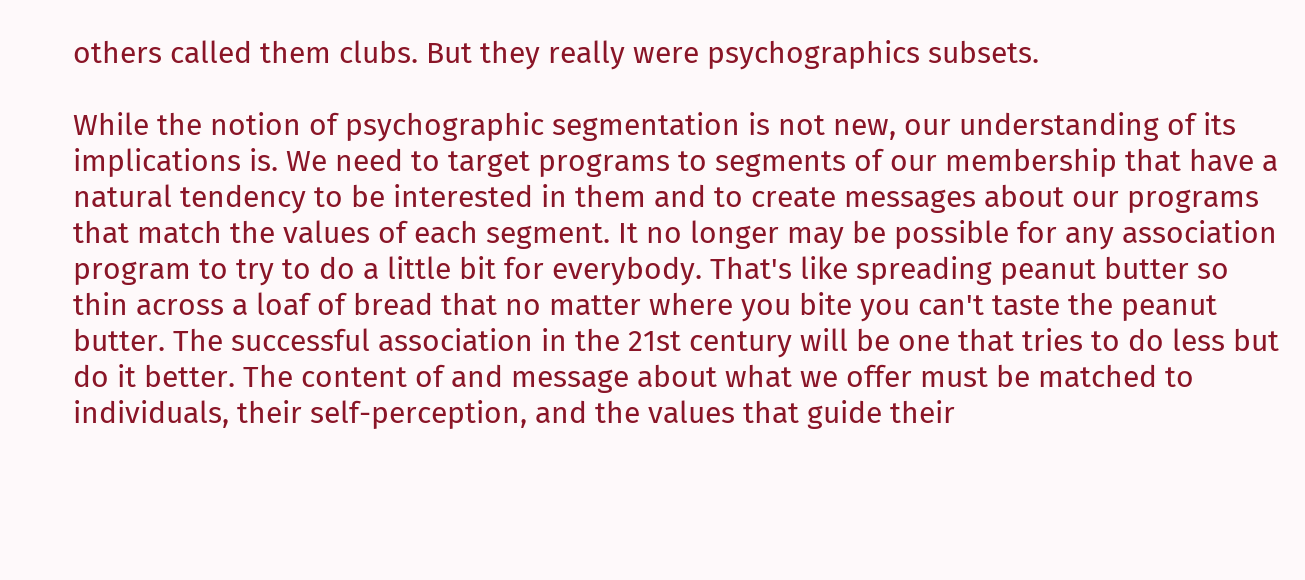others called them clubs. But they really were psychographics subsets.

While the notion of psychographic segmentation is not new, our understanding of its implications is. We need to target programs to segments of our membership that have a natural tendency to be interested in them and to create messages about our programs that match the values of each segment. It no longer may be possible for any association program to try to do a little bit for everybody. That's like spreading peanut butter so thin across a loaf of bread that no matter where you bite you can't taste the peanut butter. The successful association in the 21st century will be one that tries to do less but do it better. The content of and message about what we offer must be matched to individuals, their self-perception, and the values that guide their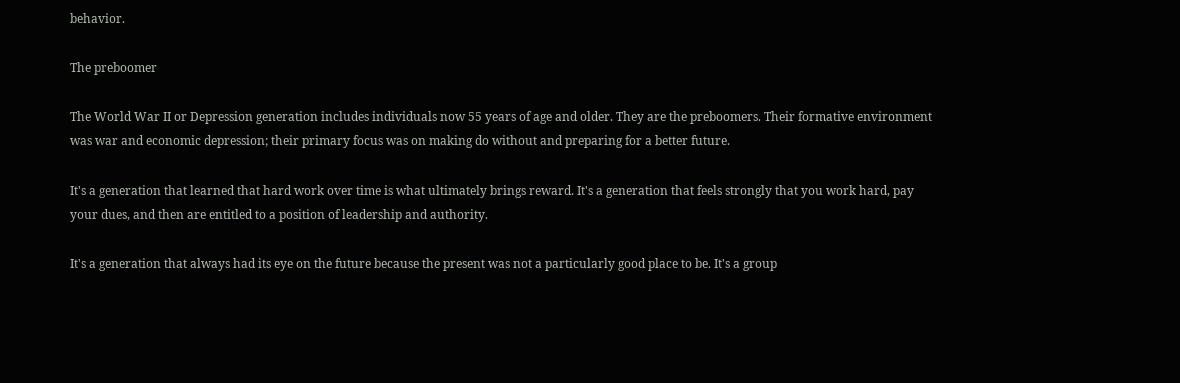behavior.

The preboomer

The World War II or Depression generation includes individuals now 55 years of age and older. They are the preboomers. Their formative environment was war and economic depression; their primary focus was on making do without and preparing for a better future.

It's a generation that learned that hard work over time is what ultimately brings reward. It's a generation that feels strongly that you work hard, pay your dues, and then are entitled to a position of leadership and authority.

It's a generation that always had its eye on the future because the present was not a particularly good place to be. It's a group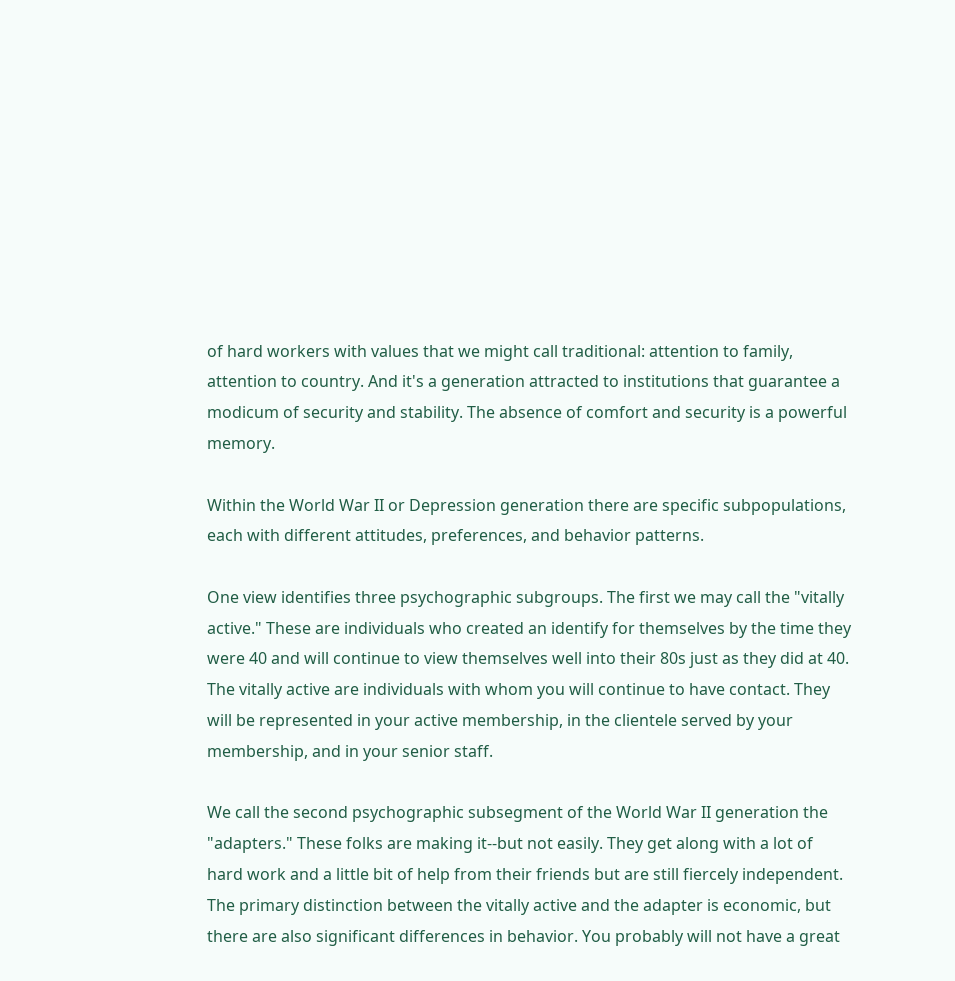of hard workers with values that we might call traditional: attention to family, attention to country. And it's a generation attracted to institutions that guarantee a modicum of security and stability. The absence of comfort and security is a powerful memory.

Within the World War II or Depression generation there are specific subpopulations, each with different attitudes, preferences, and behavior patterns.

One view identifies three psychographic subgroups. The first we may call the "vitally active." These are individuals who created an identify for themselves by the time they were 40 and will continue to view themselves well into their 80s just as they did at 40. The vitally active are individuals with whom you will continue to have contact. They will be represented in your active membership, in the clientele served by your membership, and in your senior staff.

We call the second psychographic subsegment of the World War II generation the "adapters." These folks are making it--but not easily. They get along with a lot of hard work and a little bit of help from their friends but are still fiercely independent. The primary distinction between the vitally active and the adapter is economic, but there are also significant differences in behavior. You probably will not have a great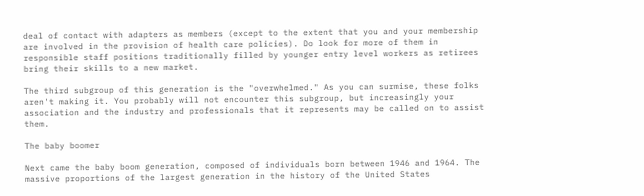deal of contact with adapters as members (except to the extent that you and your membership are involved in the provision of health care policies). Do look for more of them in responsible staff positions traditionally filled by younger entry level workers as retirees bring their skills to a new market.

The third subgroup of this generation is the "overwhelmed." As you can surmise, these folks aren't making it. You probably will not encounter this subgroup, but increasingly your association and the industry and professionals that it represents may be called on to assist them.

The baby boomer

Next came the baby boom generation, composed of individuals born between 1946 and 1964. The massive proportions of the largest generation in the history of the United States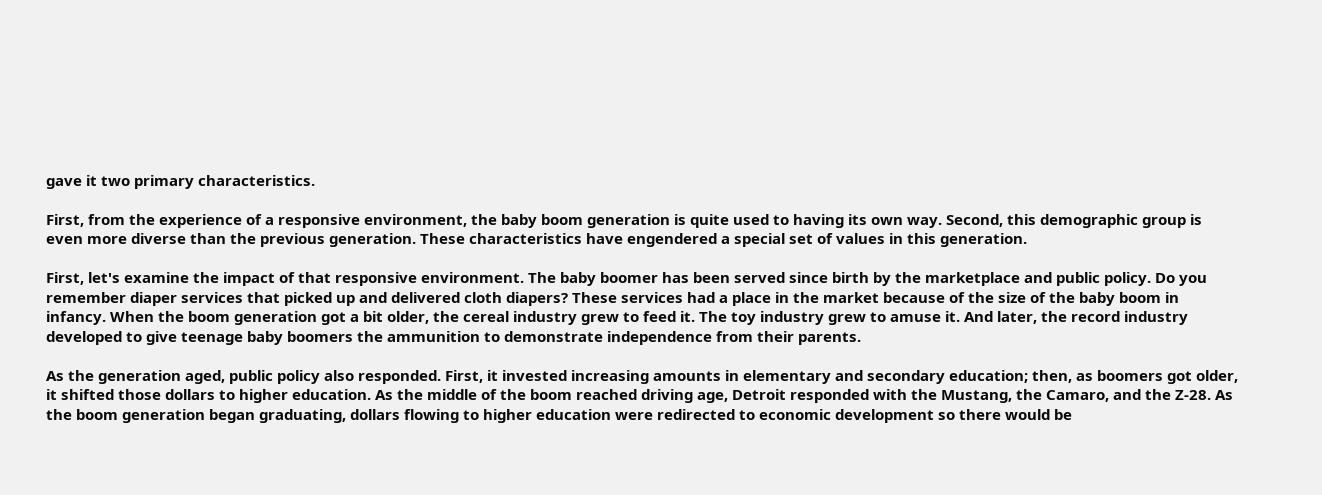gave it two primary characteristics.

First, from the experience of a responsive environment, the baby boom generation is quite used to having its own way. Second, this demographic group is even more diverse than the previous generation. These characteristics have engendered a special set of values in this generation.

First, let's examine the impact of that responsive environment. The baby boomer has been served since birth by the marketplace and public policy. Do you remember diaper services that picked up and delivered cloth diapers? These services had a place in the market because of the size of the baby boom in infancy. When the boom generation got a bit older, the cereal industry grew to feed it. The toy industry grew to amuse it. And later, the record industry developed to give teenage baby boomers the ammunition to demonstrate independence from their parents.

As the generation aged, public policy also responded. First, it invested increasing amounts in elementary and secondary education; then, as boomers got older, it shifted those dollars to higher education. As the middle of the boom reached driving age, Detroit responded with the Mustang, the Camaro, and the Z-28. As the boom generation began graduating, dollars flowing to higher education were redirected to economic development so there would be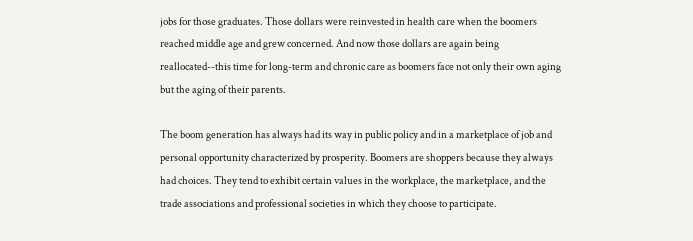jobs for those graduates. Those dollars were reinvested in health care when the boomers reached middle age and grew concerned. And now those dollars are again being reallocated--this time for long-term and chronic care as boomers face not only their own aging but the aging of their parents.

The boom generation has always had its way in public policy and in a marketplace of job and personal opportunity characterized by prosperity. Boomers are shoppers because they always had choices. They tend to exhibit certain values in the workplace, the marketplace, and the trade associations and professional societies in which they choose to participate.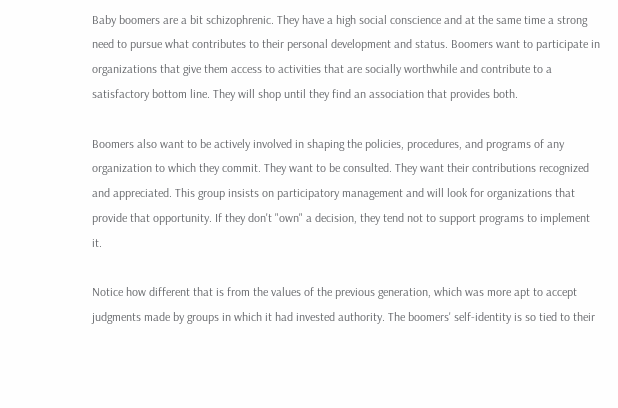Baby boomers are a bit schizophrenic. They have a high social conscience and at the same time a strong need to pursue what contributes to their personal development and status. Boomers want to participate in organizations that give them access to activities that are socially worthwhile and contribute to a satisfactory bottom line. They will shop until they find an association that provides both.

Boomers also want to be actively involved in shaping the policies, procedures, and programs of any organization to which they commit. They want to be consulted. They want their contributions recognized and appreciated. This group insists on participatory management and will look for organizations that provide that opportunity. If they don't "own" a decision, they tend not to support programs to implement it.

Notice how different that is from the values of the previous generation, which was more apt to accept judgments made by groups in which it had invested authority. The boomers' self-identity is so tied to their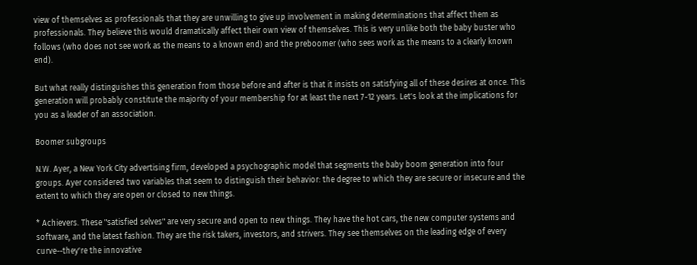view of themselves as professionals that they are unwilling to give up involvement in making determinations that affect them as professionals. They believe this would dramatically affect their own view of themselves. This is very unlike both the baby buster who follows (who does not see work as the means to a known end) and the preboomer (who sees work as the means to a clearly known end).

But what really distinguishes this generation from those before and after is that it insists on satisfying all of these desires at once. This generation will probably constitute the majority of your membership for at least the next 7-12 years. Let's look at the implications for you as a leader of an association.

Boomer subgroups

N.W. Ayer, a New York City advertising firm, developed a psychographic model that segments the baby boom generation into four groups. Ayer considered two variables that seem to distinguish their behavior: the degree to which they are secure or insecure and the extent to which they are open or closed to new things.

* Achievers. These "satisfied selves" are very secure and open to new things. They have the hot cars, the new computer systems and software, and the latest fashion. They are the risk takers, investors, and strivers. They see themselves on the leading edge of every curve--they're the innovative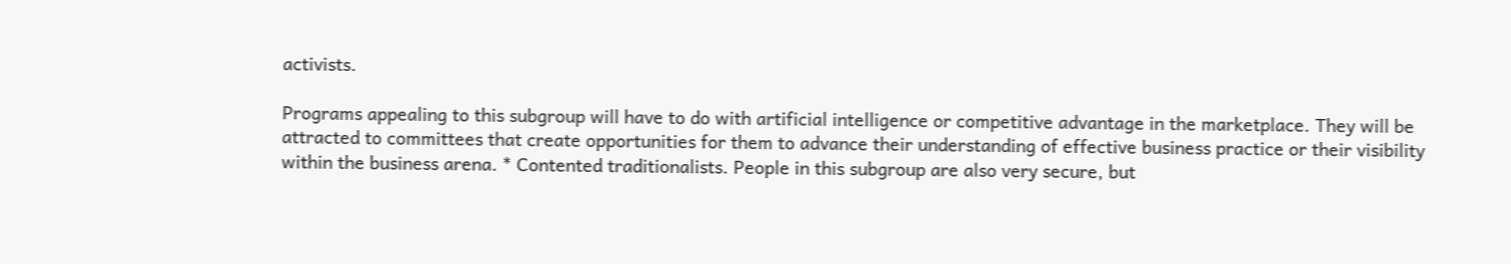activists.

Programs appealing to this subgroup will have to do with artificial intelligence or competitive advantage in the marketplace. They will be attracted to committees that create opportunities for them to advance their understanding of effective business practice or their visibility within the business arena. * Contented traditionalists. People in this subgroup are also very secure, but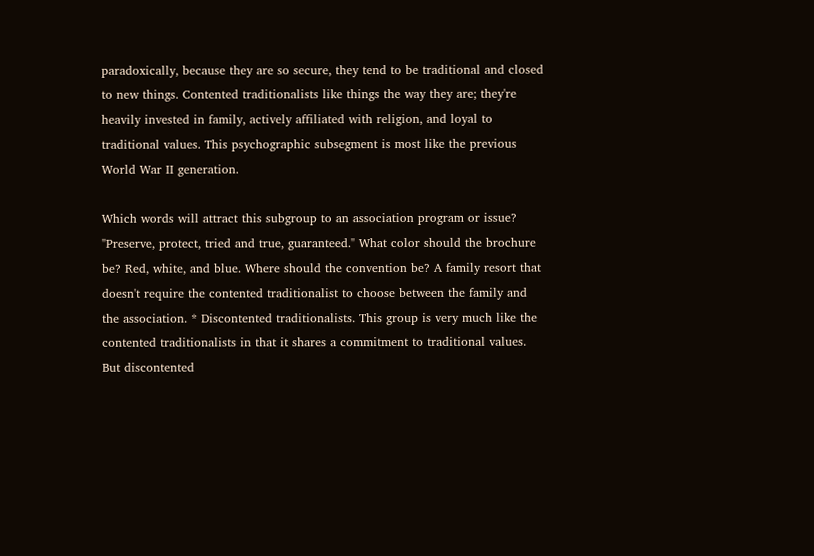paradoxically, because they are so secure, they tend to be traditional and closed to new things. Contented traditionalists like things the way they are; they're heavily invested in family, actively affiliated with religion, and loyal to traditional values. This psychographic subsegment is most like the previous World War II generation.

Which words will attract this subgroup to an association program or issue? "Preserve, protect, tried and true, guaranteed." What color should the brochure be? Red, white, and blue. Where should the convention be? A family resort that doesn't require the contented traditionalist to choose between the family and the association. * Discontented traditionalists. This group is very much like the contented traditionalists in that it shares a commitment to traditional values. But discontented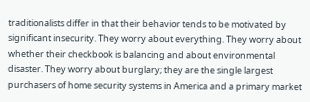traditionalists differ in that their behavior tends to be motivated by significant insecurity. They worry about everything. They worry about whether their checkbook is balancing and about environmental disaster. They worry about burglary; they are the single largest purchasers of home security systems in America and a primary market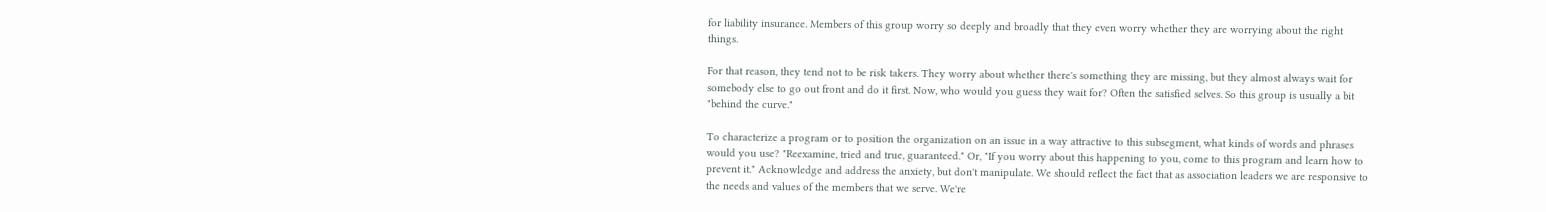for liability insurance. Members of this group worry so deeply and broadly that they even worry whether they are worrying about the right things.

For that reason, they tend not to be risk takers. They worry about whether there's something they are missing, but they almost always wait for somebody else to go out front and do it first. Now, who would you guess they wait for? Often the satisfied selves. So this group is usually a bit "behind the curve."

To characterize a program or to position the organization on an issue in a way attractive to this subsegment, what kinds of words and phrases would you use? "Reexamine, tried and true, guaranteed." Or, "If you worry about this happening to you, come to this program and learn how to prevent it." Acknowledge and address the anxiety, but don't manipulate. We should reflect the fact that as association leaders we are responsive to the needs and values of the members that we serve. We're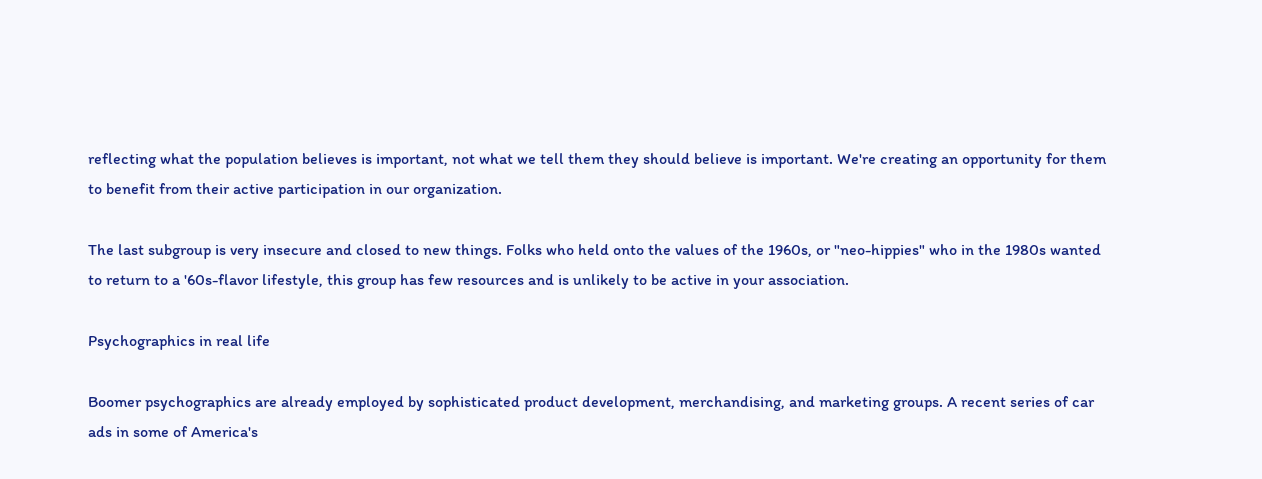reflecting what the population believes is important, not what we tell them they should believe is important. We're creating an opportunity for them to benefit from their active participation in our organization.

The last subgroup is very insecure and closed to new things. Folks who held onto the values of the 1960s, or "neo-hippies" who in the 1980s wanted to return to a '60s-flavor lifestyle, this group has few resources and is unlikely to be active in your association.

Psychographics in real life

Boomer psychographics are already employed by sophisticated product development, merchandising, and marketing groups. A recent series of car ads in some of America's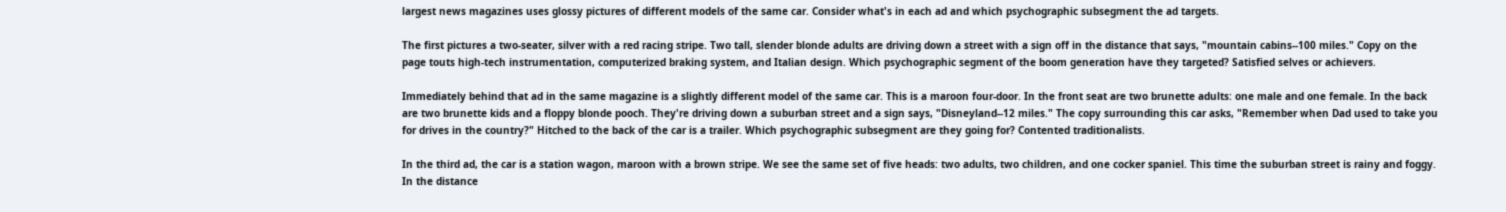largest news magazines uses glossy pictures of different models of the same car. Consider what's in each ad and which psychographic subsegment the ad targets.

The first pictures a two-seater, silver with a red racing stripe. Two tall, slender blonde adults are driving down a street with a sign off in the distance that says, "mountain cabins--100 miles." Copy on the page touts high-tech instrumentation, computerized braking system, and Italian design. Which psychographic segment of the boom generation have they targeted? Satisfied selves or achievers.

Immediately behind that ad in the same magazine is a slightly different model of the same car. This is a maroon four-door. In the front seat are two brunette adults: one male and one female. In the back are two brunette kids and a floppy blonde pooch. They're driving down a suburban street and a sign says, "Disneyland--12 miles." The copy surrounding this car asks, "Remember when Dad used to take you for drives in the country?" Hitched to the back of the car is a trailer. Which psychographic subsegment are they going for? Contented traditionalists.

In the third ad, the car is a station wagon, maroon with a brown stripe. We see the same set of five heads: two adults, two children, and one cocker spaniel. This time the suburban street is rainy and foggy. In the distance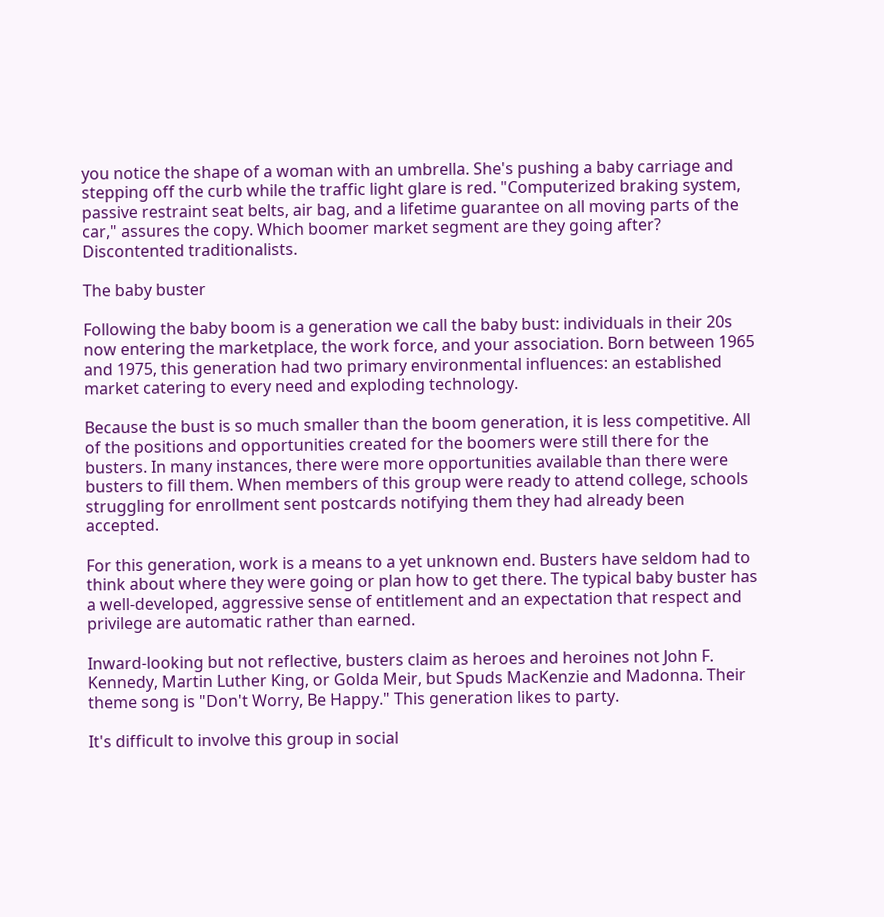you notice the shape of a woman with an umbrella. She's pushing a baby carriage and stepping off the curb while the traffic light glare is red. "Computerized braking system, passive restraint seat belts, air bag, and a lifetime guarantee on all moving parts of the car," assures the copy. Which boomer market segment are they going after? Discontented traditionalists.

The baby buster

Following the baby boom is a generation we call the baby bust: individuals in their 20s now entering the marketplace, the work force, and your association. Born between 1965 and 1975, this generation had two primary environmental influences: an established market catering to every need and exploding technology.

Because the bust is so much smaller than the boom generation, it is less competitive. All of the positions and opportunities created for the boomers were still there for the busters. In many instances, there were more opportunities available than there were busters to fill them. When members of this group were ready to attend college, schools struggling for enrollment sent postcards notifying them they had already been accepted.

For this generation, work is a means to a yet unknown end. Busters have seldom had to think about where they were going or plan how to get there. The typical baby buster has a well-developed, aggressive sense of entitlement and an expectation that respect and privilege are automatic rather than earned.

Inward-looking but not reflective, busters claim as heroes and heroines not John F. Kennedy, Martin Luther King, or Golda Meir, but Spuds MacKenzie and Madonna. Their theme song is "Don't Worry, Be Happy." This generation likes to party.

It's difficult to involve this group in social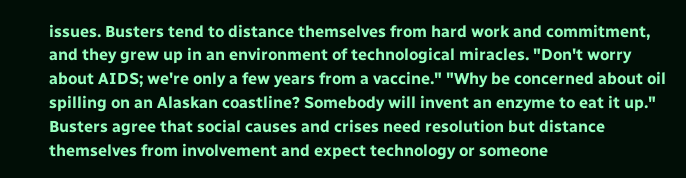issues. Busters tend to distance themselves from hard work and commitment, and they grew up in an environment of technological miracles. "Don't worry about AIDS; we're only a few years from a vaccine." "Why be concerned about oil spilling on an Alaskan coastline? Somebody will invent an enzyme to eat it up." Busters agree that social causes and crises need resolution but distance themselves from involvement and expect technology or someone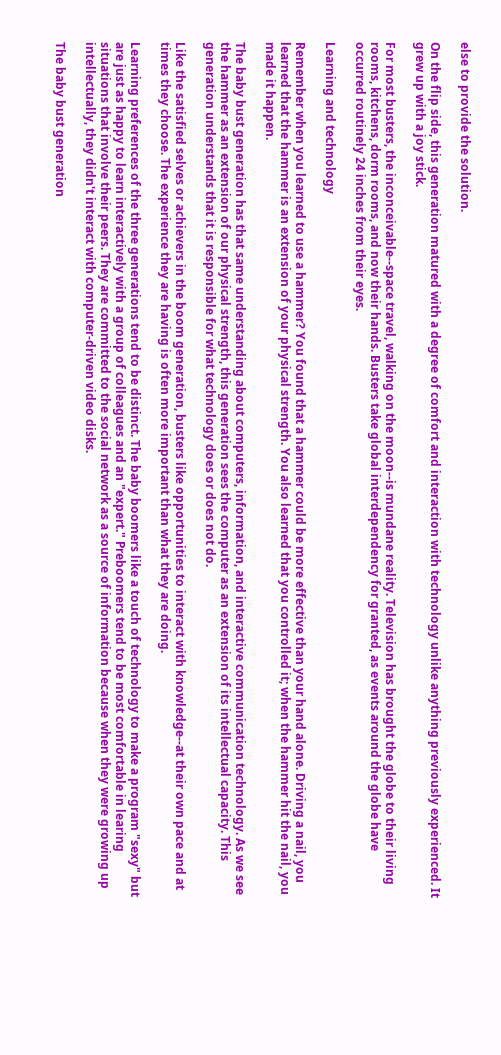else to provide the solution.

On the flip side, this generation matured with a degree of comfort and interaction with technology unlike anything previously experienced. It grew up with a joy stick.

For most busters, the inconceivable--space travel, walking on the moon--is mundane reality. Television has brought the globe to their living rooms, kitchens, dorm rooms, and now their hands. Busters take global interdependency for granted, as events around the globe have occurred routinely 24 inches from their eyes.

Learning and technology

Remember when you learned to use a hammer? You found that a hammer could be more effective than your hand alone. Driving a nail, you learned that the hammer is an extension of your physical strength. You also learned that you controlled it; when the hammer hit the nail, you made it happen.

The baby bust generation has that same understanding about computers, information, and interactive communication technology. As we see the hammer as an extension of our physical strength, this generation sees the computer as an extension of its intellectual capacity. This generation understands that it is responsible for what technology does or does not do.

Like the satisfied selves or achievers in the boom generation, busters like opportunities to interact with knowledge--at their own pace and at times they choose. The experience they are having is often more important than what they are doing.

Learning preferences of the three generations tend to be distinct. The baby boomers like a touch of technology to make a program "sexy" but are just as happy to learn interactively with a group of colleagues and an "expert." Preboomers tend to be most comfortable in learing situations that involve their peers. They are committed to the social network as a source of information because when they were growing up intellectually, they didn't interact with computer-driven video disks.

The baby bust generation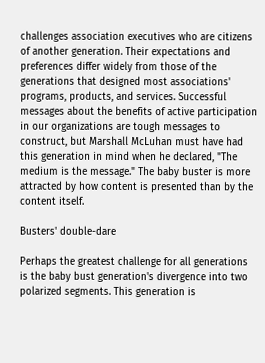challenges association executives who are citizens of another generation. Their expectations and preferences differ widely from those of the generations that designed most associations' programs, products, and services. Successful messages about the benefits of active participation in our organizations are tough messages to construct, but Marshall McLuhan must have had this generation in mind when he declared, "The medium is the message." The baby buster is more attracted by how content is presented than by the content itself.

Busters' double-dare

Perhaps the greatest challenge for all generations is the baby bust generation's divergence into two polarized segments. This generation is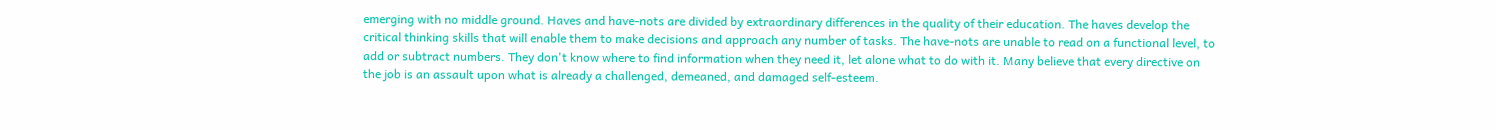emerging with no middle ground. Haves and have-nots are divided by extraordinary differences in the quality of their education. The haves develop the critical thinking skills that will enable them to make decisions and approach any number of tasks. The have-nots are unable to read on a functional level, to add or subtract numbers. They don't know where to find information when they need it, let alone what to do with it. Many believe that every directive on the job is an assault upon what is already a challenged, demeaned, and damaged self-esteem.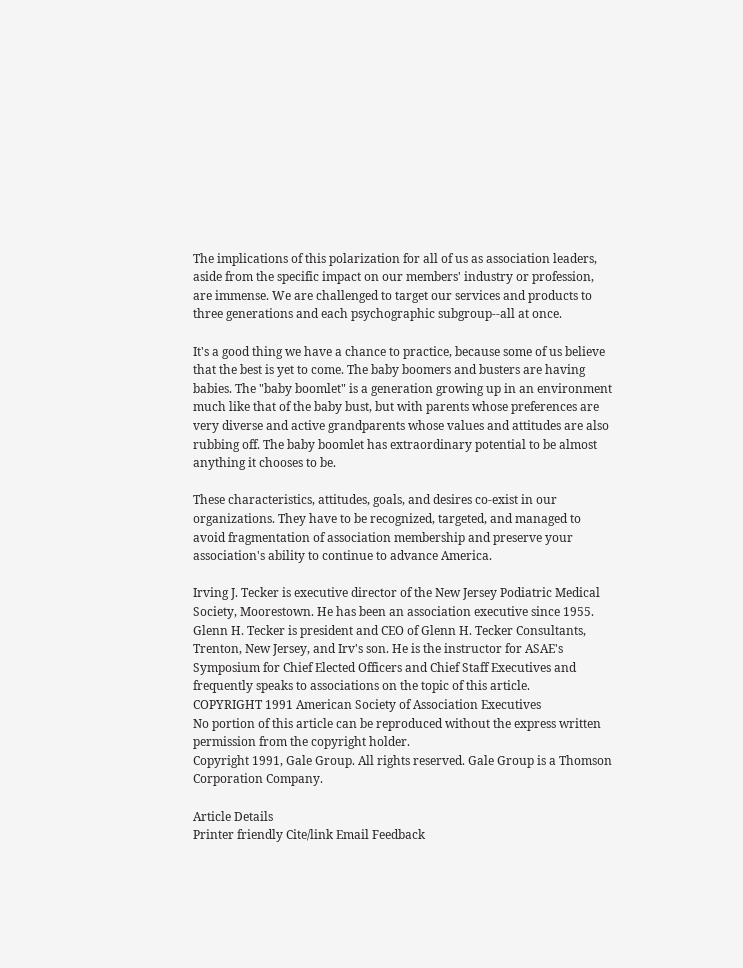The implications of this polarization for all of us as association leaders, aside from the specific impact on our members' industry or profession, are immense. We are challenged to target our services and products to three generations and each psychographic subgroup--all at once.

It's a good thing we have a chance to practice, because some of us believe that the best is yet to come. The baby boomers and busters are having babies. The "baby boomlet" is a generation growing up in an environment much like that of the baby bust, but with parents whose preferences are very diverse and active grandparents whose values and attitudes are also rubbing off. The baby boomlet has extraordinary potential to be almost anything it chooses to be.

These characteristics, attitudes, goals, and desires co-exist in our organizations. They have to be recognized, targeted, and managed to avoid fragmentation of association membership and preserve your association's ability to continue to advance America.

Irving J. Tecker is executive director of the New Jersey Podiatric Medical Society, Moorestown. He has been an association executive since 1955. Glenn H. Tecker is president and CEO of Glenn H. Tecker Consultants, Trenton, New Jersey, and Irv's son. He is the instructor for ASAE's Symposium for Chief Elected Officers and Chief Staff Executives and frequently speaks to associations on the topic of this article.
COPYRIGHT 1991 American Society of Association Executives
No portion of this article can be reproduced without the express written permission from the copyright holder.
Copyright 1991, Gale Group. All rights reserved. Gale Group is a Thomson Corporation Company.

Article Details
Printer friendly Cite/link Email Feedback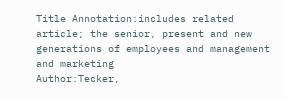Title Annotation:includes related article; the senior, present and new generations of employees and management and marketing
Author:Tecker,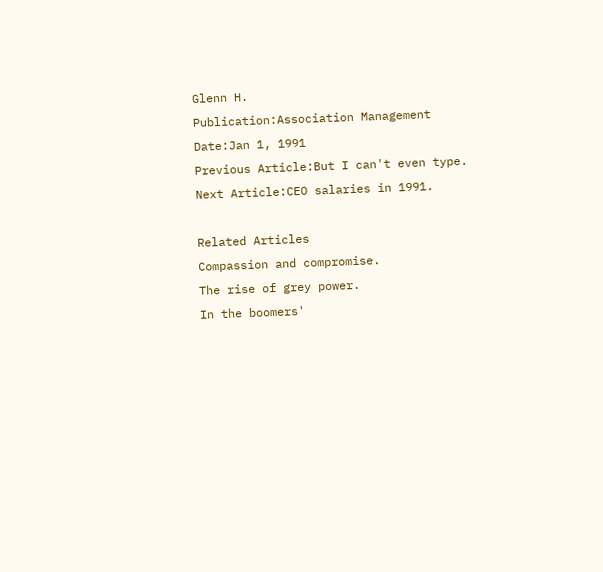Glenn H.
Publication:Association Management
Date:Jan 1, 1991
Previous Article:But I can't even type.
Next Article:CEO salaries in 1991.

Related Articles
Compassion and compromise.
The rise of grey power.
In the boomers'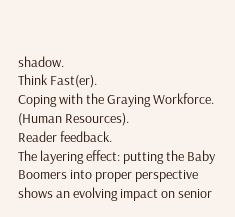shadow.
Think Fast(er).
Coping with the Graying Workforce. (Human Resources).
Reader feedback.
The layering effect: putting the Baby Boomers into proper perspective shows an evolving impact on senior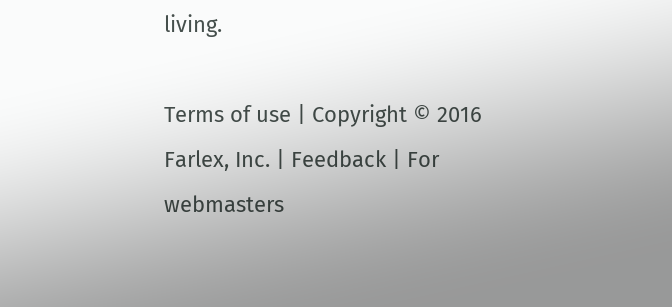living.

Terms of use | Copyright © 2016 Farlex, Inc. | Feedback | For webmasters